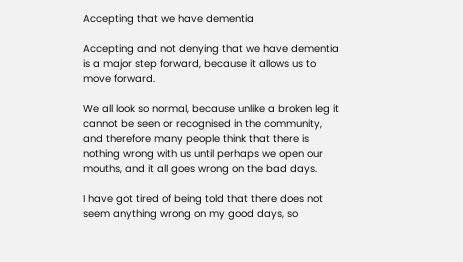Accepting that we have dementia

Accepting and not denying that we have dementia is a major step forward, because it allows us to move forward.

We all look so normal, because unlike a broken leg it cannot be seen or recognised in the community, and therefore many people think that there is nothing wrong with us until perhaps we open our mouths, and it all goes wrong on the bad days.

I have got tired of being told that there does not seem anything wrong on my good days, so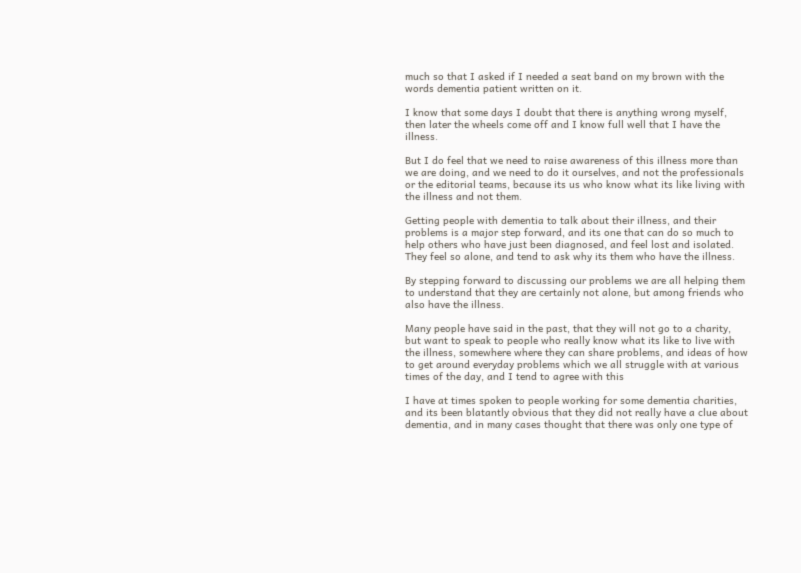much so that I asked if I needed a seat band on my brown with the words dementia patient written on it.

I know that some days I doubt that there is anything wrong myself, then later the wheels come off and I know full well that I have the illness.

But I do feel that we need to raise awareness of this illness more than we are doing, and we need to do it ourselves, and not the professionals or the editorial teams, because its us who know what its like living with the illness and not them.

Getting people with dementia to talk about their illness, and their problems is a major step forward, and its one that can do so much to help others who have just been diagnosed, and feel lost and isolated.
They feel so alone, and tend to ask why its them who have the illness.

By stepping forward to discussing our problems we are all helping them to understand that they are certainly not alone, but among friends who also have the illness.

Many people have said in the past, that they will not go to a charity, but want to speak to people who really know what its like to live with the illness, somewhere where they can share problems, and ideas of how to get around everyday problems which we all struggle with at various times of the day, and I tend to agree with this

I have at times spoken to people working for some dementia charities, and its been blatantly obvious that they did not really have a clue about dementia, and in many cases thought that there was only one type of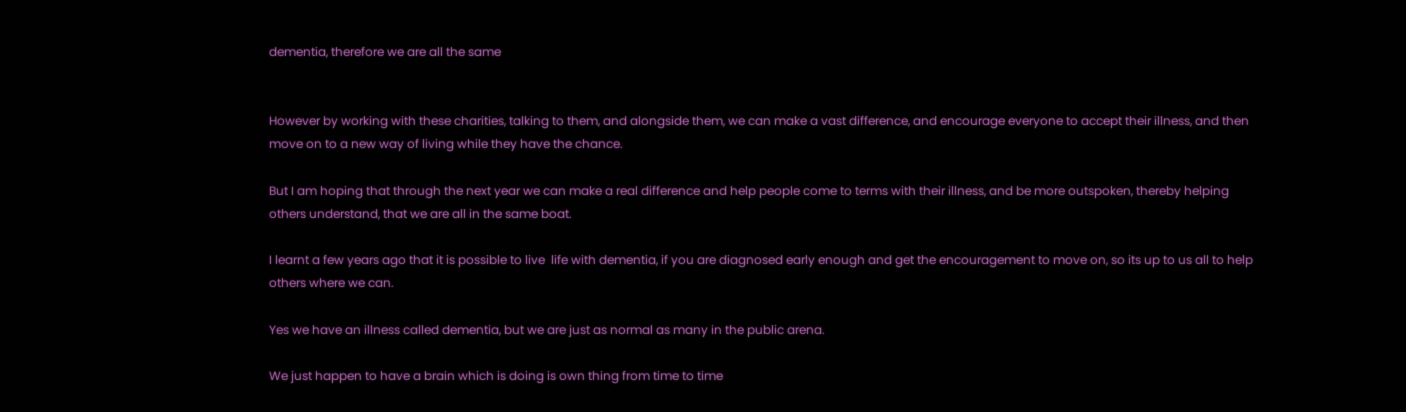dementia, therefore we are all the same


However by working with these charities, talking to them, and alongside them, we can make a vast difference, and encourage everyone to accept their illness, and then move on to a new way of living while they have the chance.

But I am hoping that through the next year we can make a real difference and help people come to terms with their illness, and be more outspoken, thereby helping others understand, that we are all in the same boat.

I learnt a few years ago that it is possible to live  life with dementia, if you are diagnosed early enough and get the encouragement to move on, so its up to us all to help others where we can.

Yes we have an illness called dementia, but we are just as normal as many in the public arena.

We just happen to have a brain which is doing is own thing from time to time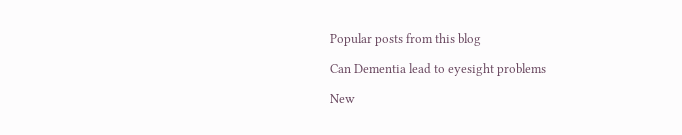Popular posts from this blog

Can Dementia lead to eyesight problems

New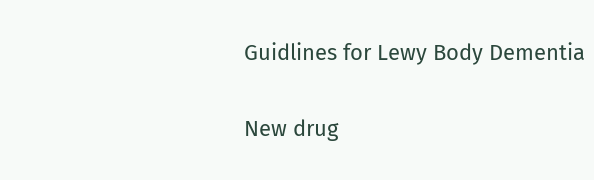Guidlines for Lewy Body Dementia

New drug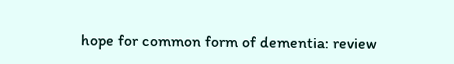hope for common form of dementia: review